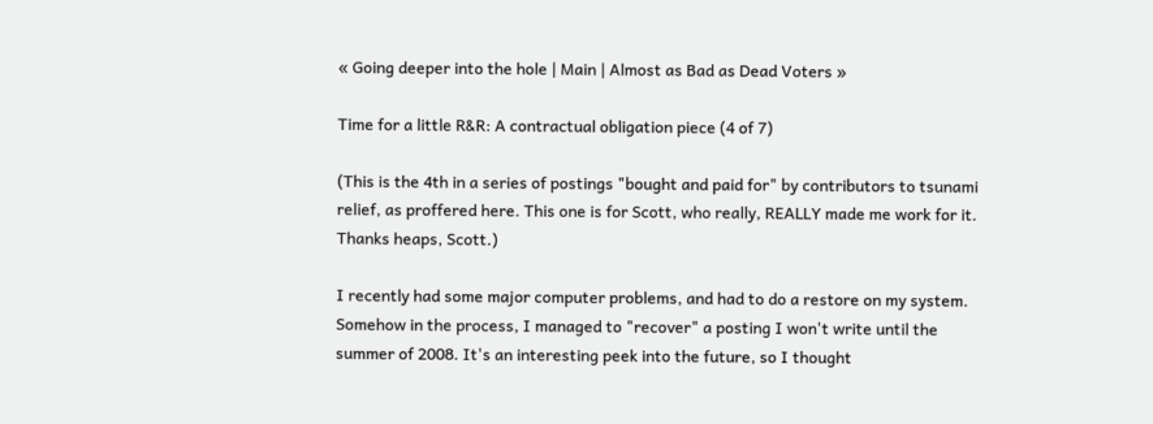« Going deeper into the hole | Main | Almost as Bad as Dead Voters »

Time for a little R&R: A contractual obligation piece (4 of 7)

(This is the 4th in a series of postings "bought and paid for" by contributors to tsunami relief, as proffered here. This one is for Scott, who really, REALLY made me work for it. Thanks heaps, Scott.)

I recently had some major computer problems, and had to do a restore on my system. Somehow in the process, I managed to "recover" a posting I won't write until the summer of 2008. It's an interesting peek into the future, so I thought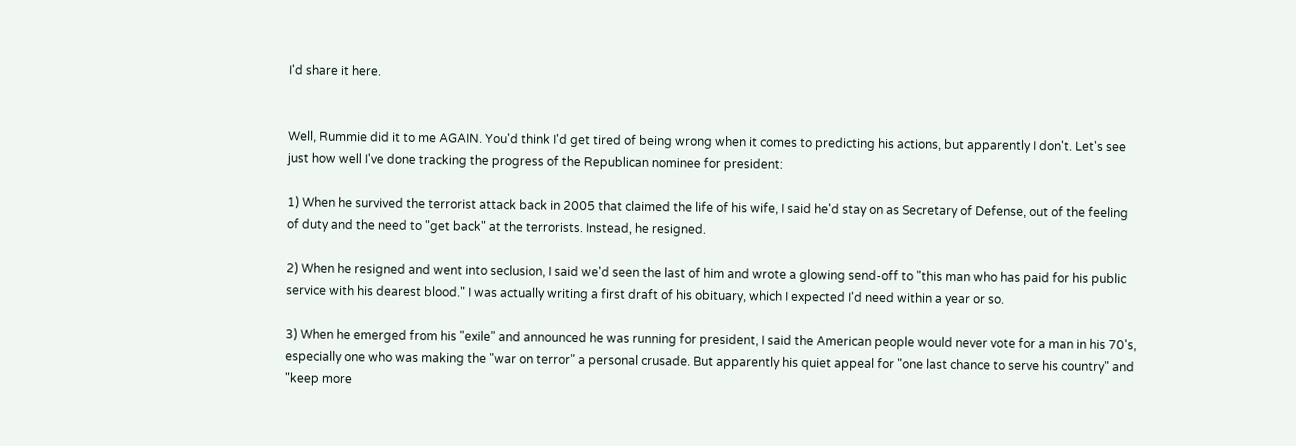I'd share it here.


Well, Rummie did it to me AGAIN. You'd think I'd get tired of being wrong when it comes to predicting his actions, but apparently I don't. Let's see just how well I've done tracking the progress of the Republican nominee for president:

1) When he survived the terrorist attack back in 2005 that claimed the life of his wife, I said he'd stay on as Secretary of Defense, out of the feeling of duty and the need to "get back" at the terrorists. Instead, he resigned.

2) When he resigned and went into seclusion, I said we'd seen the last of him and wrote a glowing send-off to "this man who has paid for his public service with his dearest blood." I was actually writing a first draft of his obituary, which I expected I'd need within a year or so.

3) When he emerged from his "exile" and announced he was running for president, I said the American people would never vote for a man in his 70's, especially one who was making the "war on terror" a personal crusade. But apparently his quiet appeal for "one last chance to serve his country" and "keep more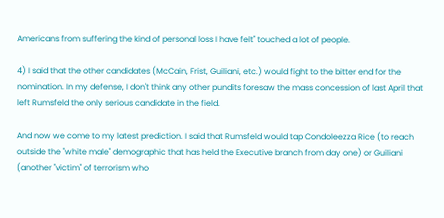Americans from suffering the kind of personal loss I have felt" touched a lot of people.

4) I said that the other candidates (McCain, Frist, Guiliani, etc.) would fight to the bitter end for the nomination. In my defense, I don't think any other pundits foresaw the mass concession of last April that left Rumsfeld the only serious candidate in the field.

And now we come to my latest prediction. I said that Rumsfeld would tap Condoleezza Rice (to reach outside the "white male" demographic that has held the Executive branch from day one) or Guiliani (another "victim" of terrorism who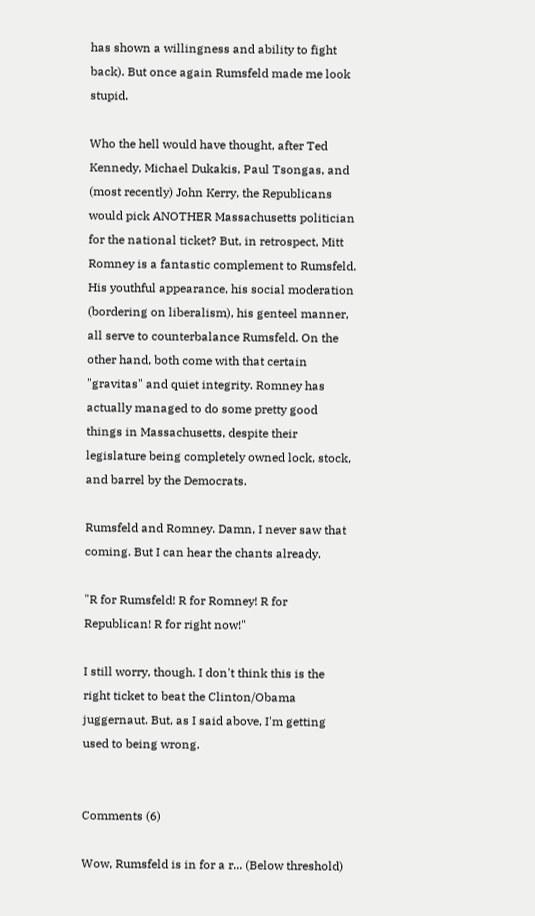has shown a willingness and ability to fight back). But once again Rumsfeld made me look stupid.

Who the hell would have thought, after Ted Kennedy, Michael Dukakis, Paul Tsongas, and (most recently) John Kerry, the Republicans would pick ANOTHER Massachusetts politician for the national ticket? But, in retrospect, Mitt Romney is a fantastic complement to Rumsfeld. His youthful appearance, his social moderation (bordering on liberalism), his genteel manner, all serve to counterbalance Rumsfeld. On the other hand, both come with that certain "gravitas" and quiet integrity. Romney has actually managed to do some pretty good things in Massachusetts, despite their legislature being completely owned lock, stock, and barrel by the Democrats.

Rumsfeld and Romney. Damn, I never saw that coming. But I can hear the chants already.

"R for Rumsfeld! R for Romney! R for Republican! R for right now!"

I still worry, though. I don't think this is the right ticket to beat the Clinton/Obama juggernaut. But, as I said above, I'm getting used to being wrong.


Comments (6)

Wow, Rumsfeld is in for a r... (Below threshold)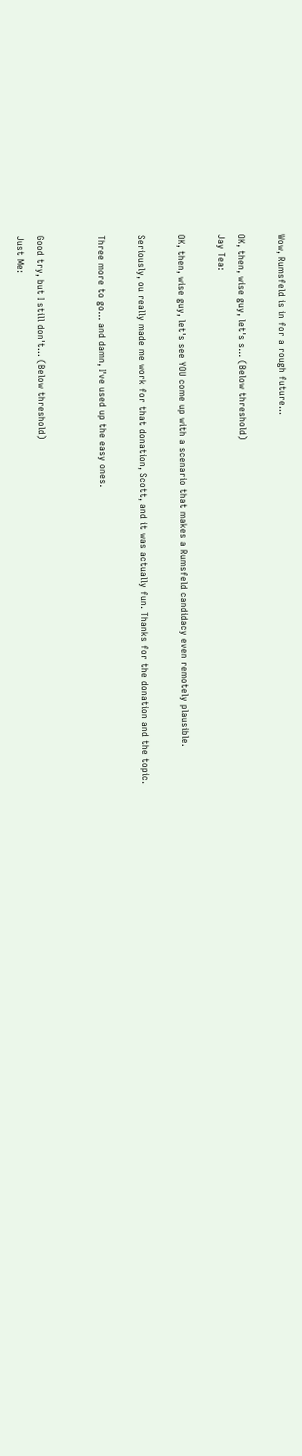Wow, Rumsfeld is in for a rough future...

OK, then, wise guy, let's s... (Below threshold)
Jay Tea:

OK, then, wise guy, let's see YOU come up with a scenario that makes a Rumsfeld candidacy even remotely plausible.

Seriously, ou really made me work for that donation, Scott, and it was actually fun. Thanks for the donation and the topic.

Three more to go... and damn, I've used up the easy ones.


Good try, but I still don't... (Below threshold)
Just Me: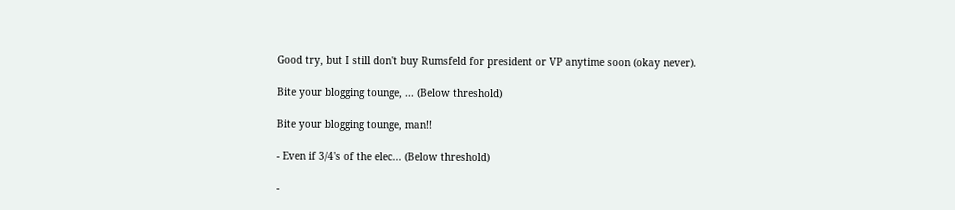Good try, but I still don't buy Rumsfeld for president or VP anytime soon (okay never).

Bite your blogging tounge, ... (Below threshold)

Bite your blogging tounge, man!!

- Even if 3/4's of the elec... (Below threshold)

-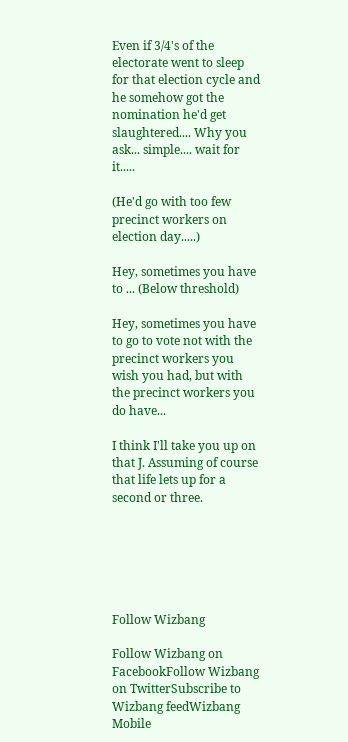Even if 3/4's of the electorate went to sleep for that election cycle and he somehow got the nomination he'd get slaughtered.... Why you ask... simple.... wait for it.....

(He'd go with too few precinct workers on election day.....)

Hey, sometimes you have to ... (Below threshold)

Hey, sometimes you have to go to vote not with the precinct workers you wish you had, but with the precinct workers you do have...

I think I'll take you up on that J. Assuming of course that life lets up for a second or three.






Follow Wizbang

Follow Wizbang on FacebookFollow Wizbang on TwitterSubscribe to Wizbang feedWizbang Mobile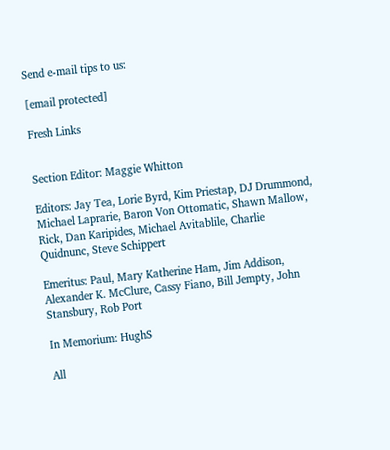Send e-mail tips to us:

[email protected]

Fresh Links


Section Editor: Maggie Whitton

Editors: Jay Tea, Lorie Byrd, Kim Priestap, DJ Drummond, Michael Laprarie, Baron Von Ottomatic, Shawn Mallow, Rick, Dan Karipides, Michael Avitablile, Charlie Quidnunc, Steve Schippert

Emeritus: Paul, Mary Katherine Ham, Jim Addison, Alexander K. McClure, Cassy Fiano, Bill Jempty, John Stansbury, Rob Port

In Memorium: HughS

All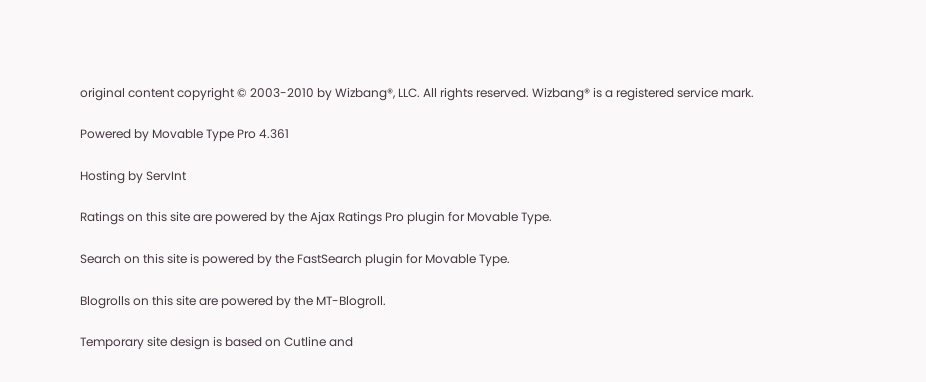original content copyright © 2003-2010 by Wizbang®, LLC. All rights reserved. Wizbang® is a registered service mark.

Powered by Movable Type Pro 4.361

Hosting by ServInt

Ratings on this site are powered by the Ajax Ratings Pro plugin for Movable Type.

Search on this site is powered by the FastSearch plugin for Movable Type.

Blogrolls on this site are powered by the MT-Blogroll.

Temporary site design is based on Cutline and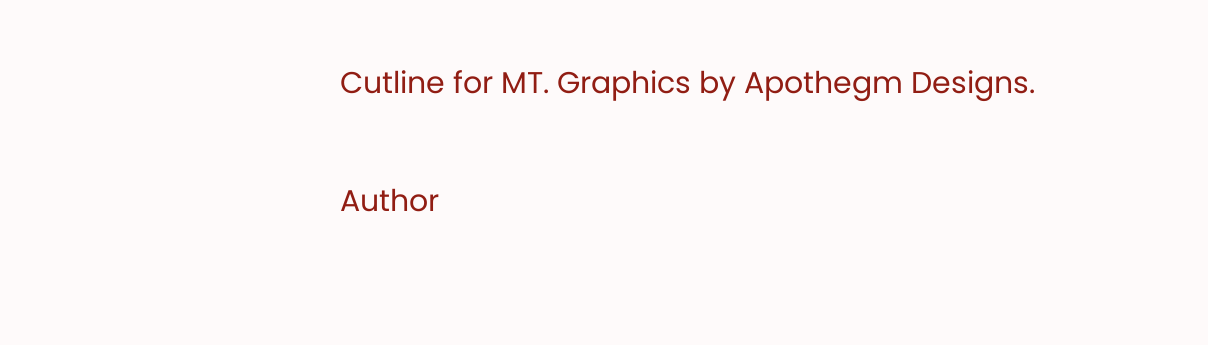Cutline for MT. Graphics by Apothegm Designs.

Author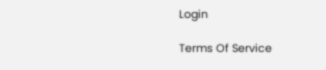Login

Terms Of Service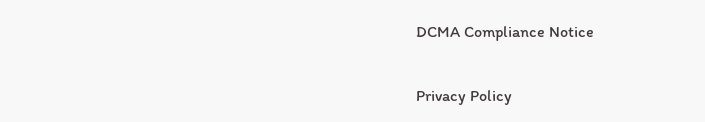DCMA Compliance Notice

Privacy Policy